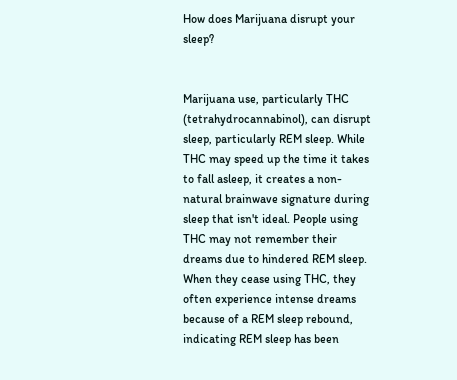How does Marijuana disrupt your sleep?


Marijuana use, particularly THC (tetrahydrocannabinol), can disrupt sleep, particularly REM sleep. While THC may speed up the time it takes to fall asleep, it creates a non-natural brainwave signature during sleep that isn't ideal. People using THC may not remember their dreams due to hindered REM sleep. When they cease using THC, they often experience intense dreams because of a REM sleep rebound, indicating REM sleep has been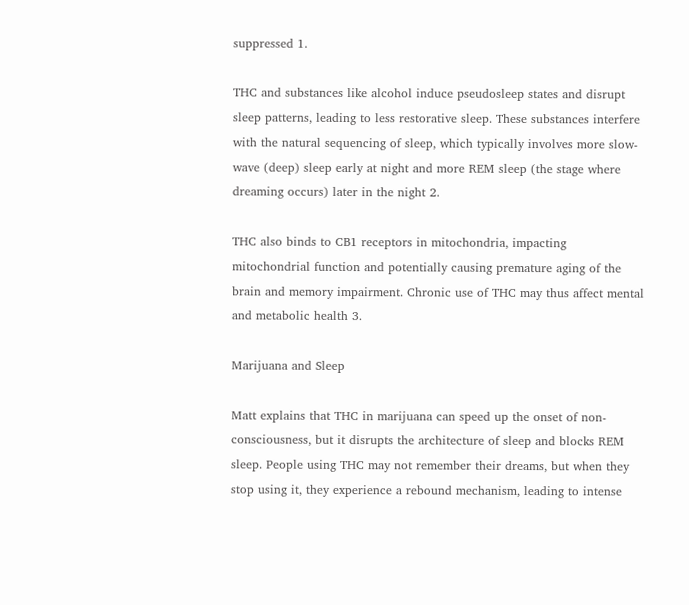suppressed 1.

THC and substances like alcohol induce pseudosleep states and disrupt sleep patterns, leading to less restorative sleep. These substances interfere with the natural sequencing of sleep, which typically involves more slow-wave (deep) sleep early at night and more REM sleep (the stage where dreaming occurs) later in the night 2.

THC also binds to CB1 receptors in mitochondria, impacting mitochondrial function and potentially causing premature aging of the brain and memory impairment. Chronic use of THC may thus affect mental and metabolic health 3.

Marijuana and Sleep

Matt explains that THC in marijuana can speed up the onset of non-consciousness, but it disrupts the architecture of sleep and blocks REM sleep. People using THC may not remember their dreams, but when they stop using it, they experience a rebound mechanism, leading to intense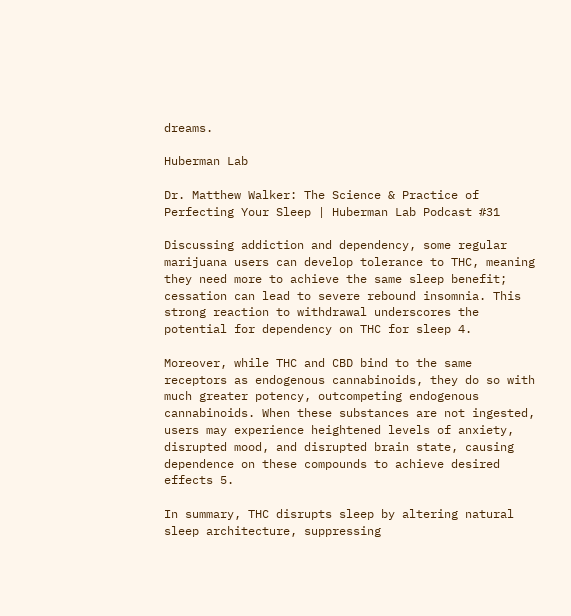dreams.

Huberman Lab

Dr. Matthew Walker: The Science & Practice of Perfecting Your Sleep | Huberman Lab Podcast #31

Discussing addiction and dependency, some regular marijuana users can develop tolerance to THC, meaning they need more to achieve the same sleep benefit; cessation can lead to severe rebound insomnia. This strong reaction to withdrawal underscores the potential for dependency on THC for sleep 4.

Moreover, while THC and CBD bind to the same receptors as endogenous cannabinoids, they do so with much greater potency, outcompeting endogenous cannabinoids. When these substances are not ingested, users may experience heightened levels of anxiety, disrupted mood, and disrupted brain state, causing dependence on these compounds to achieve desired effects 5.

In summary, THC disrupts sleep by altering natural sleep architecture, suppressing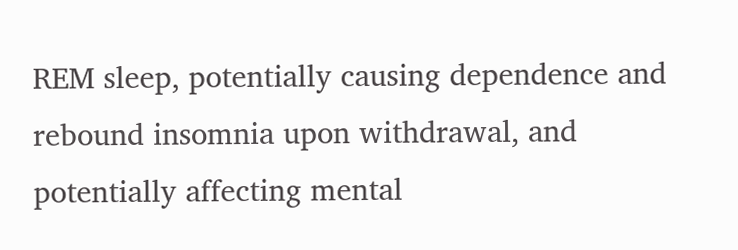REM sleep, potentially causing dependence and rebound insomnia upon withdrawal, and potentially affecting mental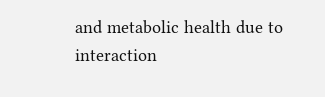and metabolic health due to interaction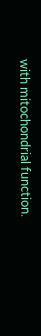with mitochondrial function.